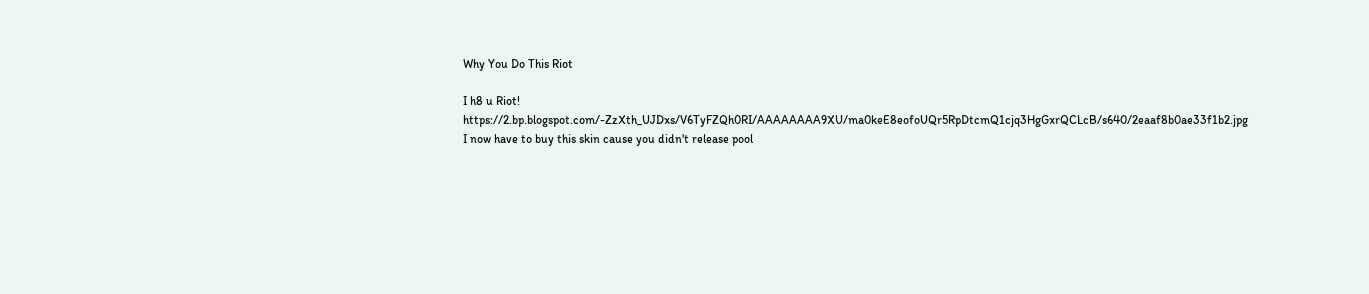Why You Do This Riot

I h8 u Riot! https://2.bp.blogspot.com/-ZzXth_UJDxs/V6TyFZQh0RI/AAAAAAAA9XU/ma0keE8eofoUQr5RpDtcmQ1cjq3HgGxrQCLcB/s640/2eaaf8b0ae33f1b2.jpg I now have to buy this skin cause you didn't release pool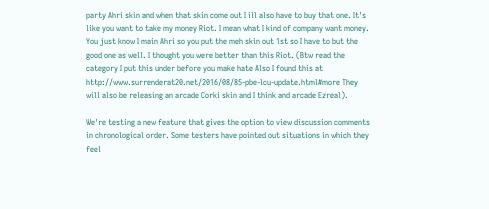party Ahri skin and when that skin come out I ill also have to buy that one. It's like you want to take my money Riot. I mean what I kind of company want money. You just know I main Ahri so you put the meh skin out 1st so I have to but the good one as well. I thought you were better than this Riot. (Btw read the category I put this under before you make hate Also I found this at http://www.surrenderat20.net/2016/08/85-pbe-lcu-update.html#more They will also be releasing an arcade Corki skin and I think and arcade Ezreal).

We're testing a new feature that gives the option to view discussion comments in chronological order. Some testers have pointed out situations in which they feel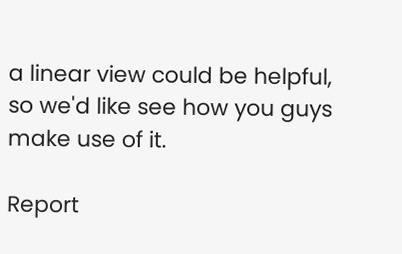a linear view could be helpful, so we'd like see how you guys make use of it.

Report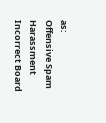as:
Offensive Spam Harassment Incorrect Board